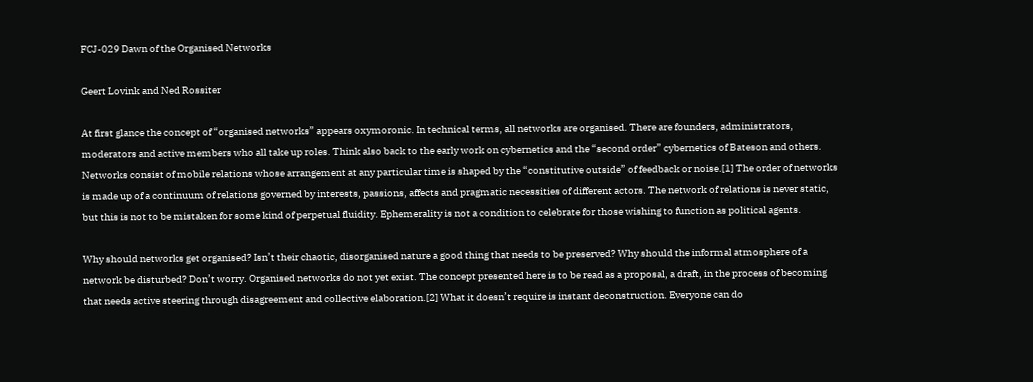FCJ-029 Dawn of the Organised Networks

Geert Lovink and Ned Rossiter

At first glance the concept of “organised networks” appears oxymoronic. In technical terms, all networks are organised. There are founders, administrators, moderators and active members who all take up roles. Think also back to the early work on cybernetics and the “second order” cybernetics of Bateson and others. Networks consist of mobile relations whose arrangement at any particular time is shaped by the “constitutive outside” of feedback or noise.[1] The order of networks is made up of a continuum of relations governed by interests, passions, affects and pragmatic necessities of different actors. The network of relations is never static, but this is not to be mistaken for some kind of perpetual fluidity. Ephemerality is not a condition to celebrate for those wishing to function as political agents.

Why should networks get organised? Isn’t their chaotic, disorganised nature a good thing that needs to be preserved? Why should the informal atmosphere of a network be disturbed? Don’t worry. Organised networks do not yet exist. The concept presented here is to be read as a proposal, a draft, in the process of becoming that needs active steering through disagreement and collective elaboration.[2] What it doesn’t require is instant deconstruction. Everyone can do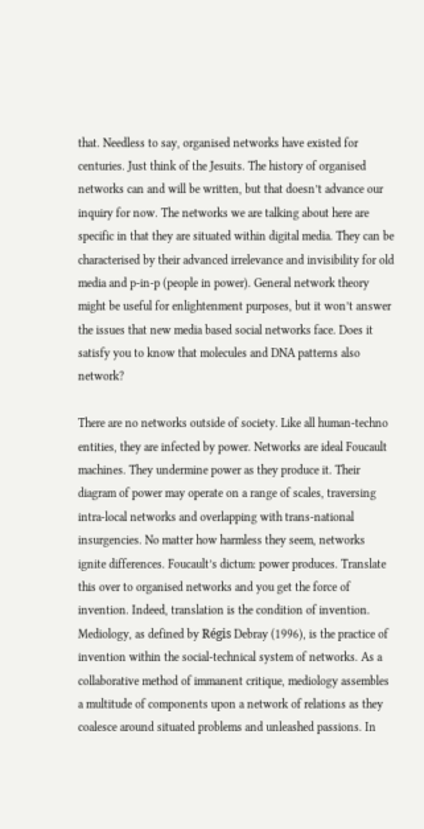that. Needless to say, organised networks have existed for centuries. Just think of the Jesuits. The history of organised networks can and will be written, but that doesn’t advance our inquiry for now. The networks we are talking about here are specific in that they are situated within digital media. They can be characterised by their advanced irrelevance and invisibility for old media and p-in-p (people in power). General network theory might be useful for enlightenment purposes, but it won’t answer the issues that new media based social networks face. Does it satisfy you to know that molecules and DNA patterns also network?

There are no networks outside of society. Like all human-techno entities, they are infected by power. Networks are ideal Foucault machines. They undermine power as they produce it. Their diagram of power may operate on a range of scales, traversing intra-local networks and overlapping with trans-national insurgencies. No matter how harmless they seem, networks ignite differences. Foucault’s dictum: power produces. Translate this over to organised networks and you get the force of invention. Indeed, translation is the condition of invention. Mediology, as defined by Régis Debray (1996), is the practice of invention within the social-technical system of networks. As a collaborative method of immanent critique, mediology assembles a multitude of components upon a network of relations as they coalesce around situated problems and unleashed passions. In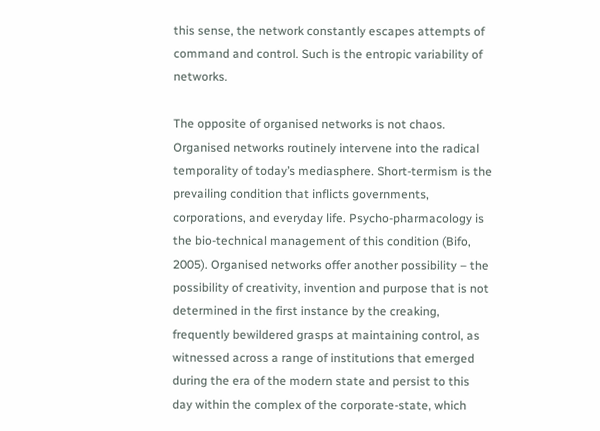this sense, the network constantly escapes attempts of command and control. Such is the entropic variability of networks.

The opposite of organised networks is not chaos. Organised networks routinely intervene into the radical temporality of today’s mediasphere. Short-termism is the prevailing condition that inflicts governments, corporations, and everyday life. Psycho-pharmacology is the bio-technical management of this condition (Bifo, 2005). Organised networks offer another possibility – the possibility of creativity, invention and purpose that is not determined in the first instance by the creaking, frequently bewildered grasps at maintaining control, as witnessed across a range of institutions that emerged during the era of the modern state and persist to this day within the complex of the corporate-state, which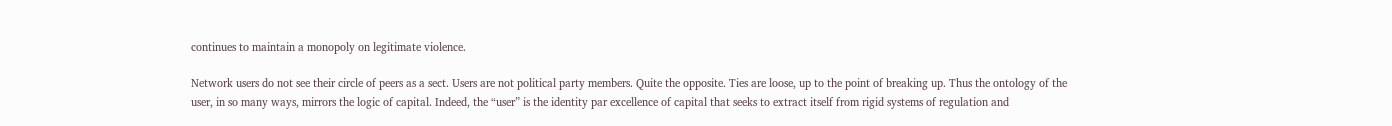continues to maintain a monopoly on legitimate violence.

Network users do not see their circle of peers as a sect. Users are not political party members. Quite the opposite. Ties are loose, up to the point of breaking up. Thus the ontology of the user, in so many ways, mirrors the logic of capital. Indeed, the “user” is the identity par excellence of capital that seeks to extract itself from rigid systems of regulation and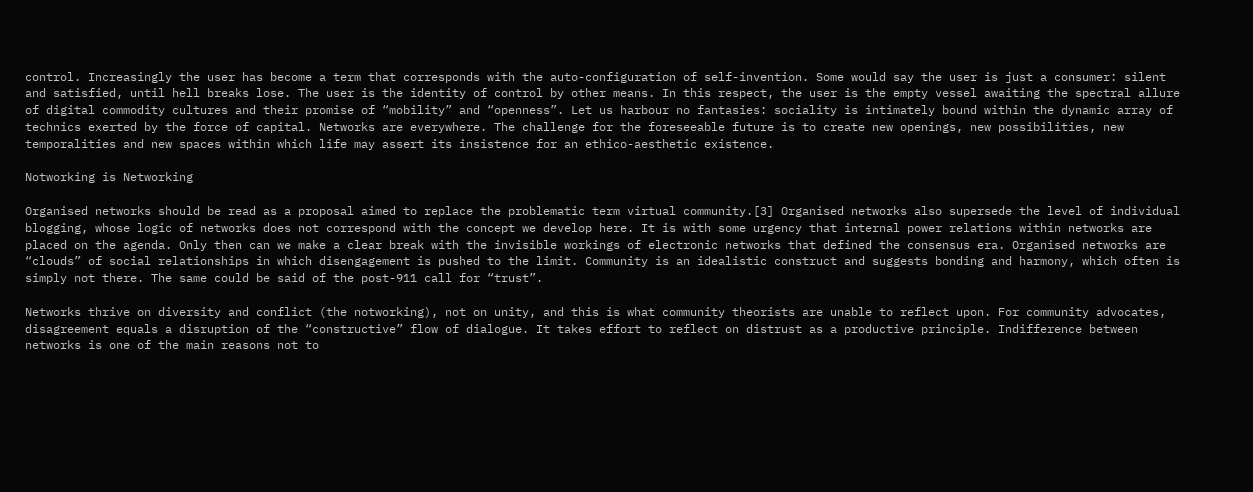control. Increasingly the user has become a term that corresponds with the auto-configuration of self-invention. Some would say the user is just a consumer: silent and satisfied, until hell breaks lose. The user is the identity of control by other means. In this respect, the user is the empty vessel awaiting the spectral allure of digital commodity cultures and their promise of “mobility” and “openness”. Let us harbour no fantasies: sociality is intimately bound within the dynamic array of technics exerted by the force of capital. Networks are everywhere. The challenge for the foreseeable future is to create new openings, new possibilities, new temporalities and new spaces within which life may assert its insistence for an ethico-aesthetic existence.

Notworking is Networking

Organised networks should be read as a proposal aimed to replace the problematic term virtual community.[3] Organised networks also supersede the level of individual blogging, whose logic of networks does not correspond with the concept we develop here. It is with some urgency that internal power relations within networks are placed on the agenda. Only then can we make a clear break with the invisible workings of electronic networks that defined the consensus era. Organised networks are “clouds” of social relationships in which disengagement is pushed to the limit. Community is an idealistic construct and suggests bonding and harmony, which often is simply not there. The same could be said of the post-911 call for “trust”.

Networks thrive on diversity and conflict (the notworking), not on unity, and this is what community theorists are unable to reflect upon. For community advocates, disagreement equals a disruption of the “constructive” flow of dialogue. It takes effort to reflect on distrust as a productive principle. Indifference between networks is one of the main reasons not to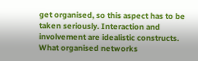get organised, so this aspect has to be taken seriously. Interaction and involvement are idealistic constructs. What organised networks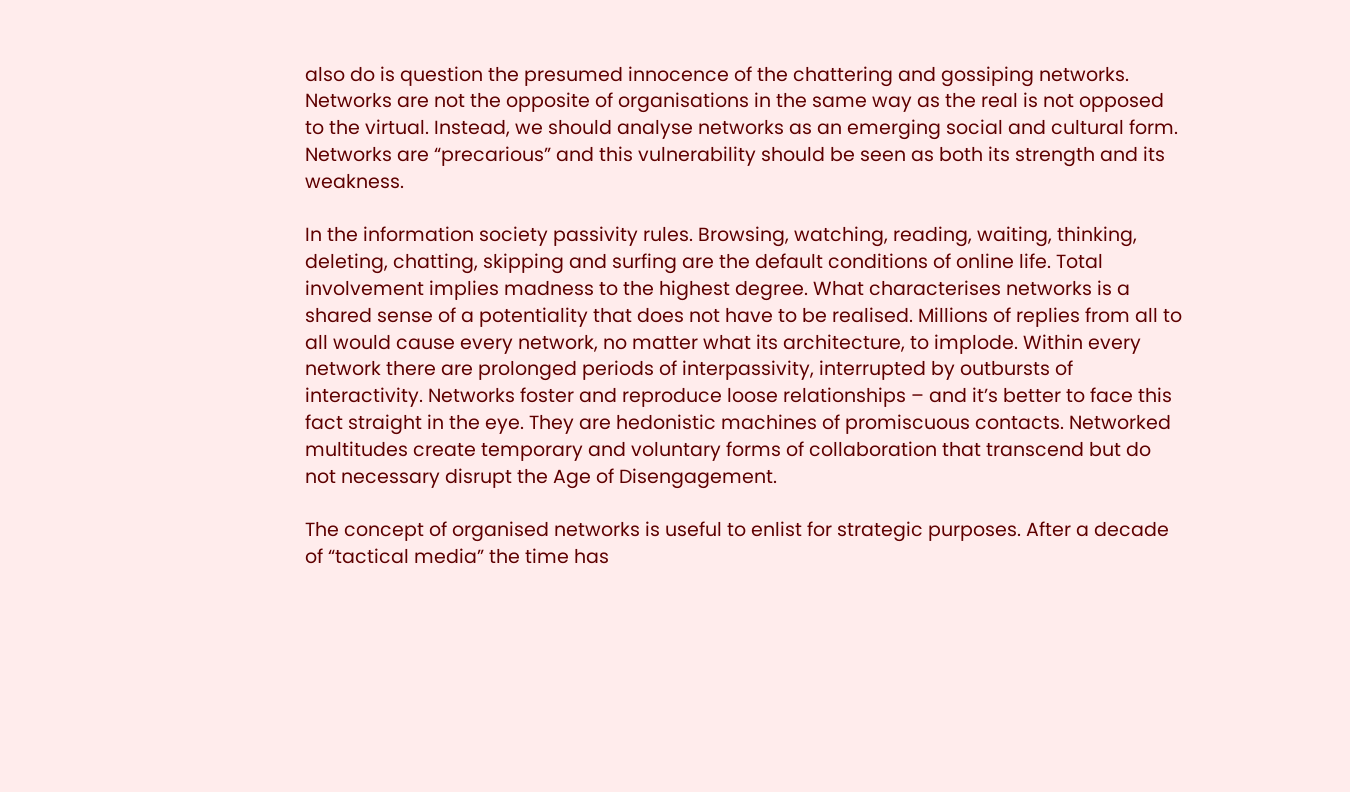also do is question the presumed innocence of the chattering and gossiping networks. Networks are not the opposite of organisations in the same way as the real is not opposed to the virtual. Instead, we should analyse networks as an emerging social and cultural form. Networks are “precarious” and this vulnerability should be seen as both its strength and its weakness.

In the information society passivity rules. Browsing, watching, reading, waiting, thinking, deleting, chatting, skipping and surfing are the default conditions of online life. Total involvement implies madness to the highest degree. What characterises networks is a shared sense of a potentiality that does not have to be realised. Millions of replies from all to all would cause every network, no matter what its architecture, to implode. Within every network there are prolonged periods of interpassivity, interrupted by outbursts of interactivity. Networks foster and reproduce loose relationships – and it’s better to face this fact straight in the eye. They are hedonistic machines of promiscuous contacts. Networked multitudes create temporary and voluntary forms of collaboration that transcend but do not necessary disrupt the Age of Disengagement.

The concept of organised networks is useful to enlist for strategic purposes. After a decade of “tactical media” the time has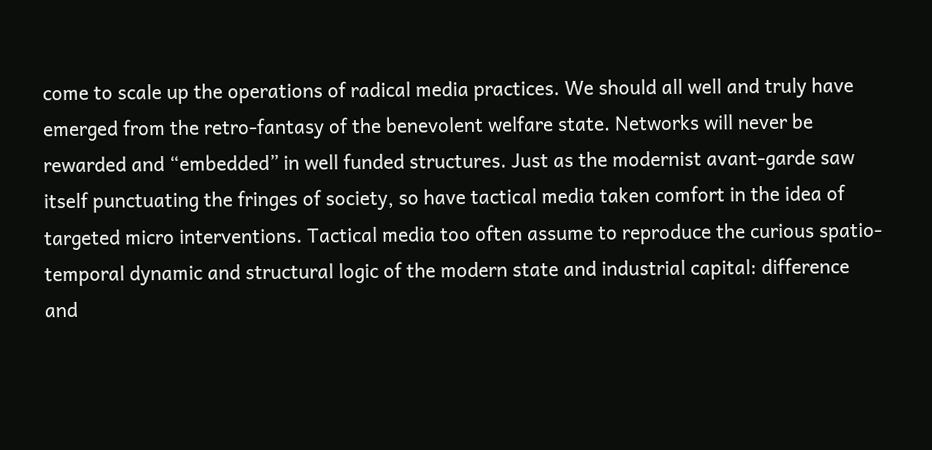come to scale up the operations of radical media practices. We should all well and truly have emerged from the retro-fantasy of the benevolent welfare state. Networks will never be rewarded and “embedded” in well funded structures. Just as the modernist avant-garde saw itself punctuating the fringes of society, so have tactical media taken comfort in the idea of targeted micro interventions. Tactical media too often assume to reproduce the curious spatio-temporal dynamic and structural logic of the modern state and industrial capital: difference and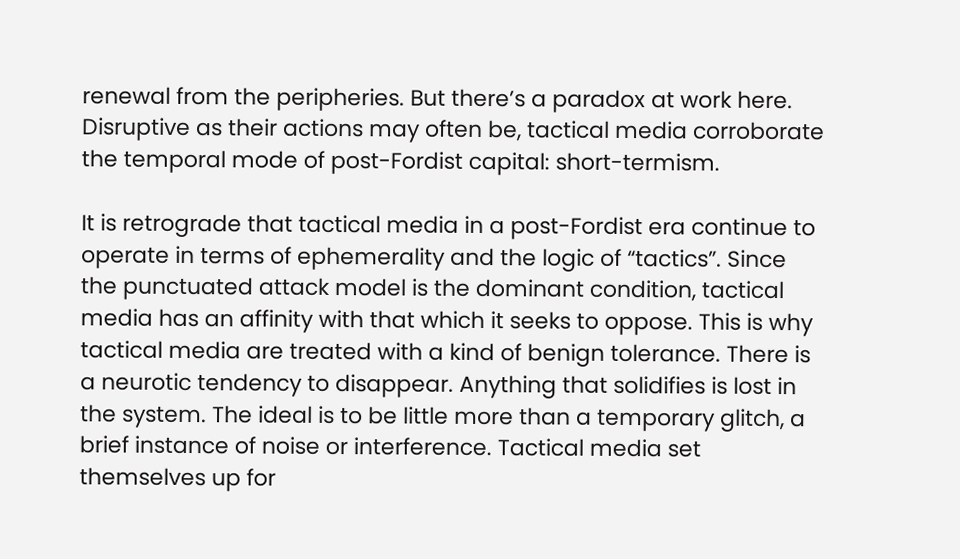renewal from the peripheries. But there’s a paradox at work here. Disruptive as their actions may often be, tactical media corroborate the temporal mode of post-Fordist capital: short-termism.

It is retrograde that tactical media in a post-Fordist era continue to operate in terms of ephemerality and the logic of “tactics”. Since the punctuated attack model is the dominant condition, tactical media has an affinity with that which it seeks to oppose. This is why tactical media are treated with a kind of benign tolerance. There is a neurotic tendency to disappear. Anything that solidifies is lost in the system. The ideal is to be little more than a temporary glitch, a brief instance of noise or interference. Tactical media set themselves up for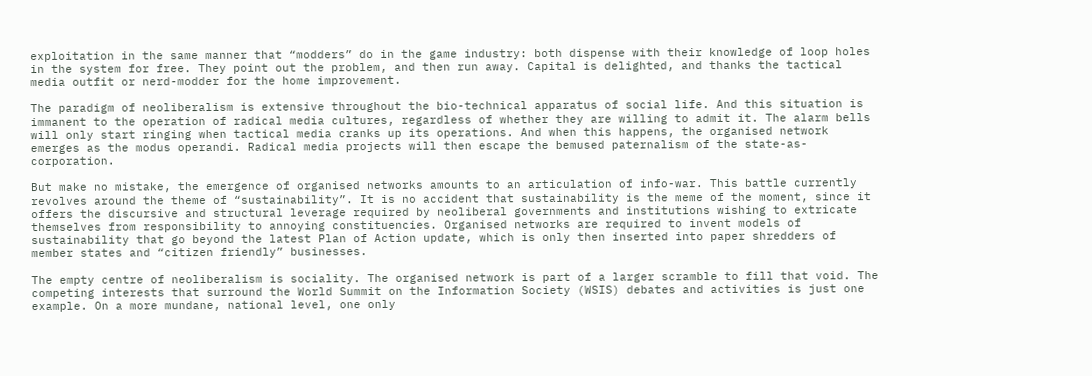exploitation in the same manner that “modders” do in the game industry: both dispense with their knowledge of loop holes in the system for free. They point out the problem, and then run away. Capital is delighted, and thanks the tactical media outfit or nerd-modder for the home improvement.

The paradigm of neoliberalism is extensive throughout the bio-technical apparatus of social life. And this situation is immanent to the operation of radical media cultures, regardless of whether they are willing to admit it. The alarm bells will only start ringing when tactical media cranks up its operations. And when this happens, the organised network emerges as the modus operandi. Radical media projects will then escape the bemused paternalism of the state-as-corporation.

But make no mistake, the emergence of organised networks amounts to an articulation of info-war. This battle currently revolves around the theme of “sustainability”. It is no accident that sustainability is the meme of the moment, since it offers the discursive and structural leverage required by neoliberal governments and institutions wishing to extricate themselves from responsibility to annoying constituencies. Organised networks are required to invent models of sustainability that go beyond the latest Plan of Action update, which is only then inserted into paper shredders of member states and “citizen friendly” businesses.

The empty centre of neoliberalism is sociality. The organised network is part of a larger scramble to fill that void. The competing interests that surround the World Summit on the Information Society (WSIS) debates and activities is just one example. On a more mundane, national level, one only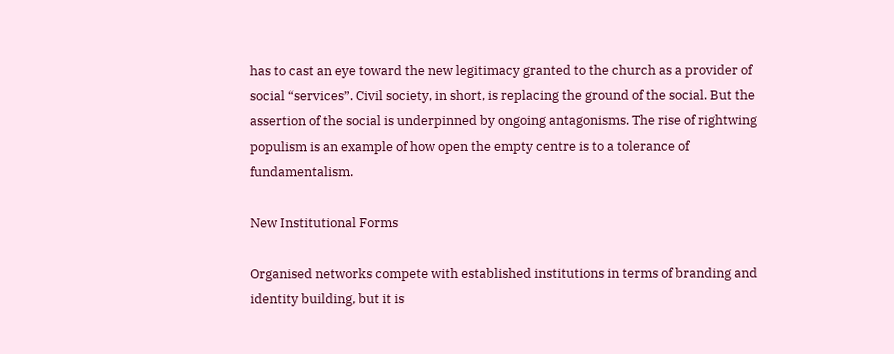has to cast an eye toward the new legitimacy granted to the church as a provider of social “services”. Civil society, in short, is replacing the ground of the social. But the assertion of the social is underpinned by ongoing antagonisms. The rise of rightwing populism is an example of how open the empty centre is to a tolerance of fundamentalism.

New Institutional Forms

Organised networks compete with established institutions in terms of branding and identity building, but it is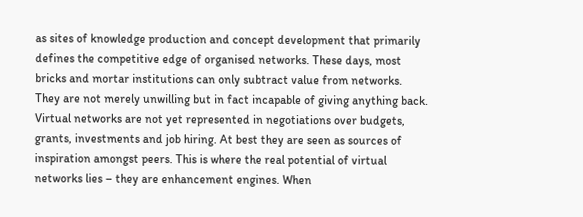as sites of knowledge production and concept development that primarily defines the competitive edge of organised networks. These days, most bricks and mortar institutions can only subtract value from networks. They are not merely unwilling but in fact incapable of giving anything back. Virtual networks are not yet represented in negotiations over budgets, grants, investments and job hiring. At best they are seen as sources of inspiration amongst peers. This is where the real potential of virtual networks lies – they are enhancement engines. When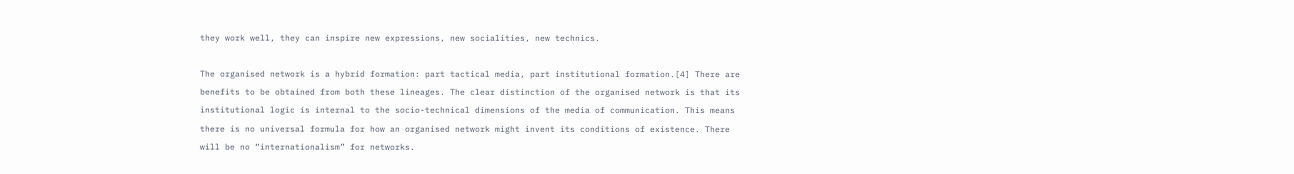they work well, they can inspire new expressions, new socialities, new technics.

The organised network is a hybrid formation: part tactical media, part institutional formation.[4] There are benefits to be obtained from both these lineages. The clear distinction of the organised network is that its institutional logic is internal to the socio-technical dimensions of the media of communication. This means there is no universal formula for how an organised network might invent its conditions of existence. There will be no “internationalism” for networks.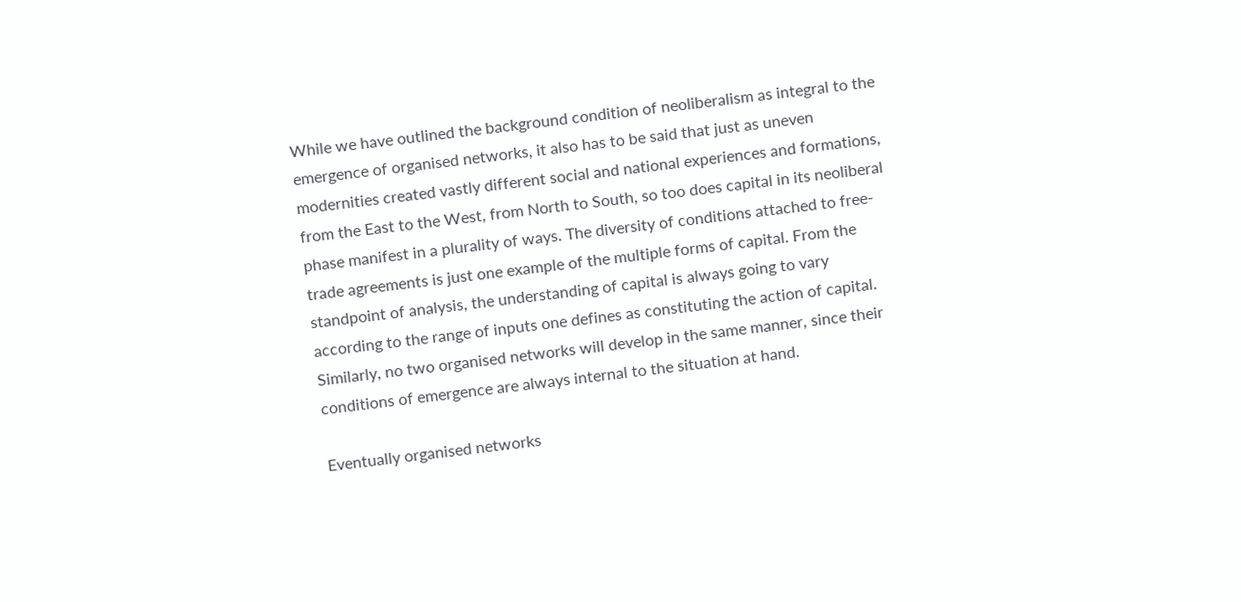While we have outlined the background condition of neoliberalism as integral to the emergence of organised networks, it also has to be said that just as uneven modernities created vastly different social and national experiences and formations, from the East to the West, from North to South, so too does capital in its neoliberal phase manifest in a plurality of ways. The diversity of conditions attached to free-trade agreements is just one example of the multiple forms of capital. From the standpoint of analysis, the understanding of capital is always going to vary according to the range of inputs one defines as constituting the action of capital. Similarly, no two organised networks will develop in the same manner, since their conditions of emergence are always internal to the situation at hand.

Eventually organised networks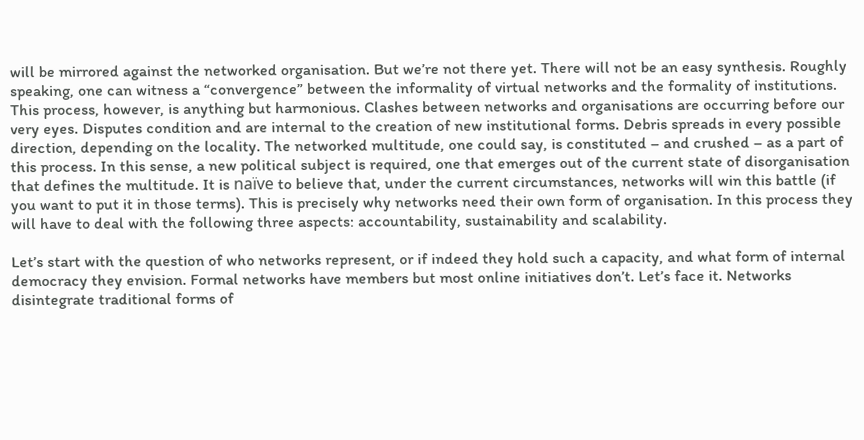will be mirrored against the networked organisation. But we’re not there yet. There will not be an easy synthesis. Roughly speaking, one can witness a “convergence” between the informality of virtual networks and the formality of institutions. This process, however, is anything but harmonious. Clashes between networks and organisations are occurring before our very eyes. Disputes condition and are internal to the creation of new institutional forms. Debris spreads in every possible direction, depending on the locality. The networked multitude, one could say, is constituted – and crushed – as a part of this process. In this sense, a new political subject is required, one that emerges out of the current state of disorganisation that defines the multitude. It is naïve to believe that, under the current circumstances, networks will win this battle (if you want to put it in those terms). This is precisely why networks need their own form of organisation. In this process they will have to deal with the following three aspects: accountability, sustainability and scalability.

Let’s start with the question of who networks represent, or if indeed they hold such a capacity, and what form of internal democracy they envision. Formal networks have members but most online initiatives don’t. Let’s face it. Networks disintegrate traditional forms of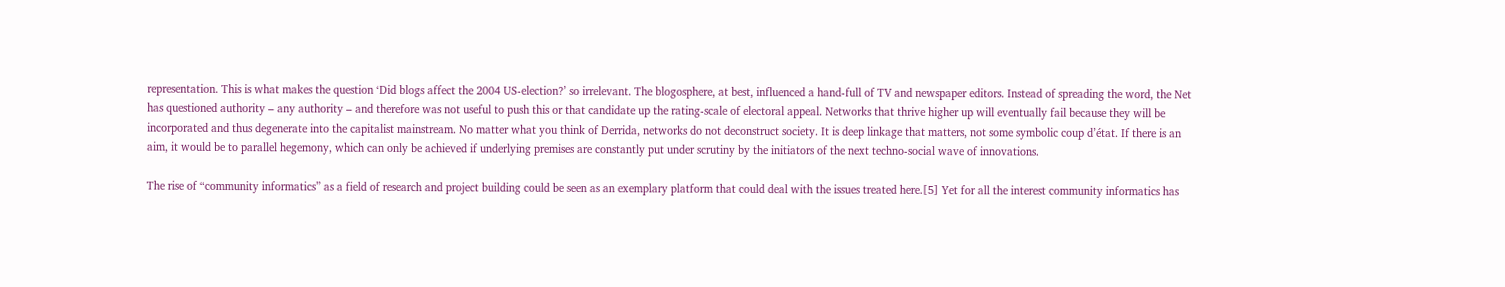representation. This is what makes the question ‘Did blogs affect the 2004 US-election?’ so irrelevant. The blogosphere, at best, influenced a hand-full of TV and newspaper editors. Instead of spreading the word, the Net has questioned authority – any authority – and therefore was not useful to push this or that candidate up the rating-scale of electoral appeal. Networks that thrive higher up will eventually fail because they will be incorporated and thus degenerate into the capitalist mainstream. No matter what you think of Derrida, networks do not deconstruct society. It is deep linkage that matters, not some symbolic coup d’état. If there is an aim, it would be to parallel hegemony, which can only be achieved if underlying premises are constantly put under scrutiny by the initiators of the next techno-social wave of innovations.

The rise of “community informatics” as a field of research and project building could be seen as an exemplary platform that could deal with the issues treated here.[5] Yet for all the interest community informatics has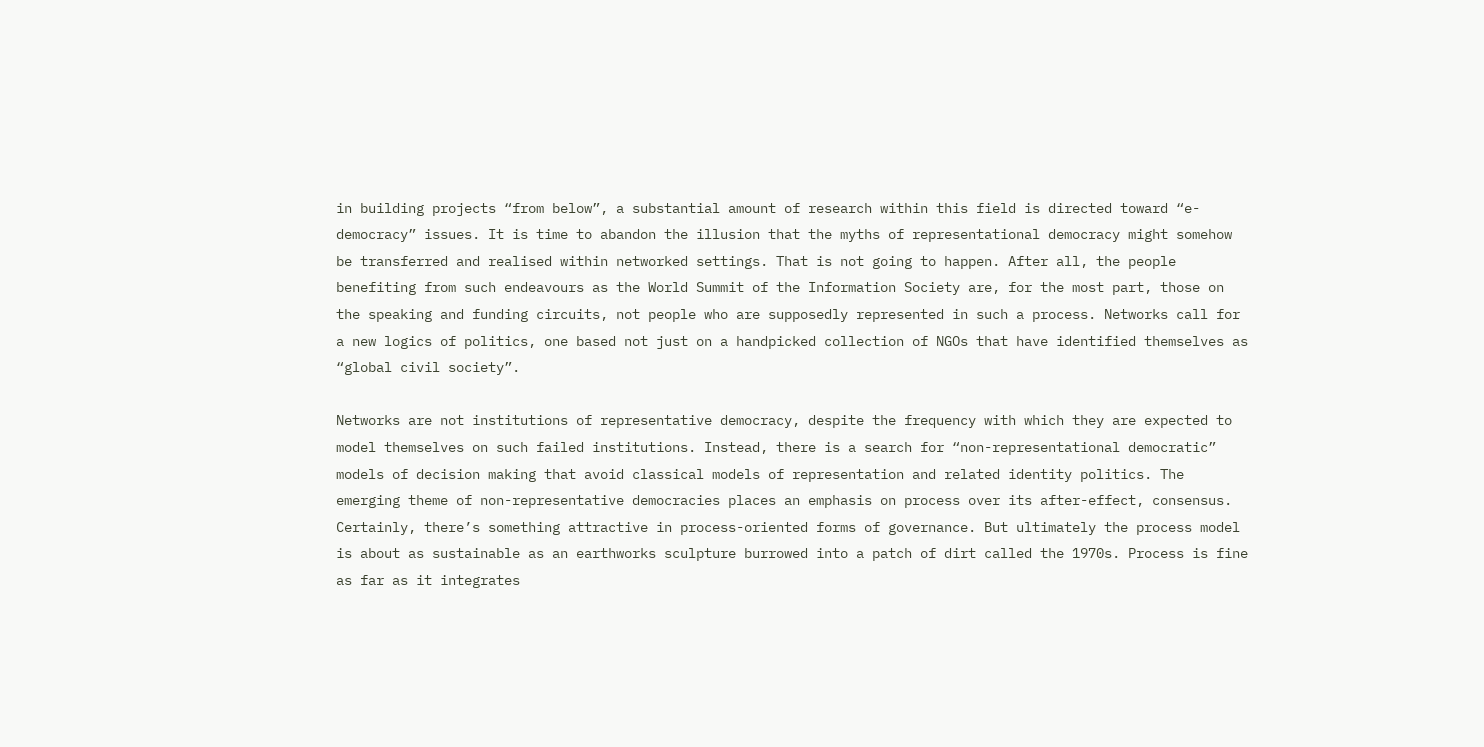in building projects “from below”, a substantial amount of research within this field is directed toward “e-democracy” issues. It is time to abandon the illusion that the myths of representational democracy might somehow be transferred and realised within networked settings. That is not going to happen. After all, the people benefiting from such endeavours as the World Summit of the Information Society are, for the most part, those on the speaking and funding circuits, not people who are supposedly represented in such a process. Networks call for a new logics of politics, one based not just on a handpicked collection of NGOs that have identified themselves as “global civil society”.

Networks are not institutions of representative democracy, despite the frequency with which they are expected to model themselves on such failed institutions. Instead, there is a search for “non-representational democratic” models of decision making that avoid classical models of representation and related identity politics. The emerging theme of non-representative democracies places an emphasis on process over its after-effect, consensus. Certainly, there’s something attractive in process-oriented forms of governance. But ultimately the process model is about as sustainable as an earthworks sculpture burrowed into a patch of dirt called the 1970s. Process is fine as far as it integrates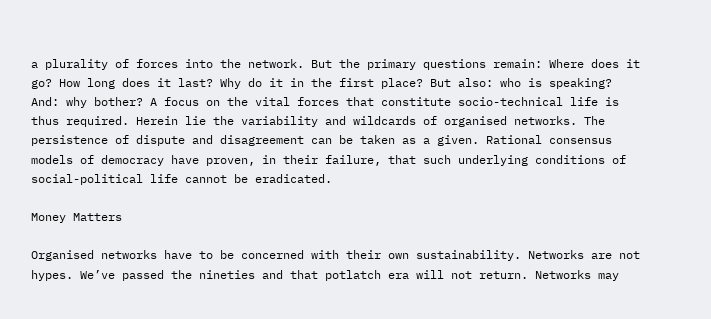a plurality of forces into the network. But the primary questions remain: Where does it go? How long does it last? Why do it in the first place? But also: who is speaking? And: why bother? A focus on the vital forces that constitute socio-technical life is thus required. Herein lie the variability and wildcards of organised networks. The persistence of dispute and disagreement can be taken as a given. Rational consensus models of democracy have proven, in their failure, that such underlying conditions of social-political life cannot be eradicated.

Money Matters

Organised networks have to be concerned with their own sustainability. Networks are not hypes. We’ve passed the nineties and that potlatch era will not return. Networks may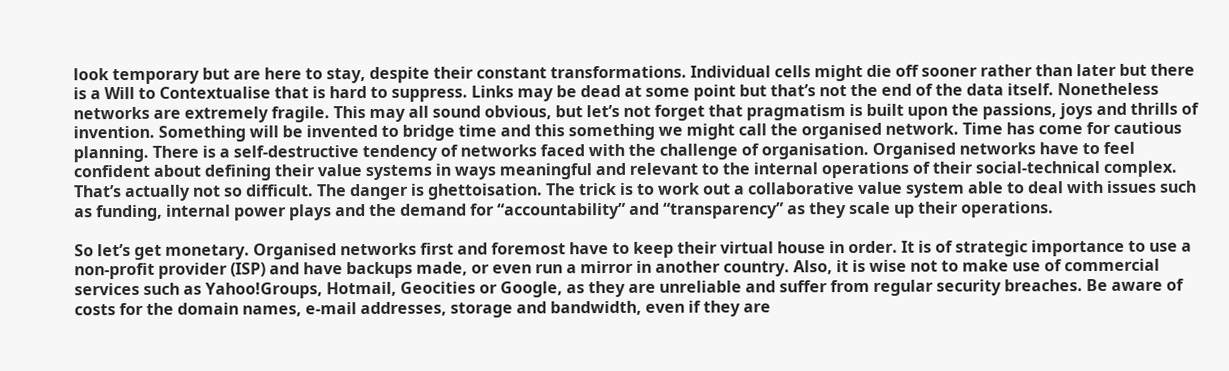look temporary but are here to stay, despite their constant transformations. Individual cells might die off sooner rather than later but there is a Will to Contextualise that is hard to suppress. Links may be dead at some point but that’s not the end of the data itself. Nonetheless networks are extremely fragile. This may all sound obvious, but let’s not forget that pragmatism is built upon the passions, joys and thrills of invention. Something will be invented to bridge time and this something we might call the organised network. Time has come for cautious planning. There is a self-destructive tendency of networks faced with the challenge of organisation. Organised networks have to feel confident about defining their value systems in ways meaningful and relevant to the internal operations of their social-technical complex. That’s actually not so difficult. The danger is ghettoisation. The trick is to work out a collaborative value system able to deal with issues such as funding, internal power plays and the demand for “accountability” and “transparency” as they scale up their operations.

So let’s get monetary. Organised networks first and foremost have to keep their virtual house in order. It is of strategic importance to use a non-profit provider (ISP) and have backups made, or even run a mirror in another country. Also, it is wise not to make use of commercial services such as Yahoo!Groups, Hotmail, Geocities or Google, as they are unreliable and suffer from regular security breaches. Be aware of costs for the domain names, e-mail addresses, storage and bandwidth, even if they are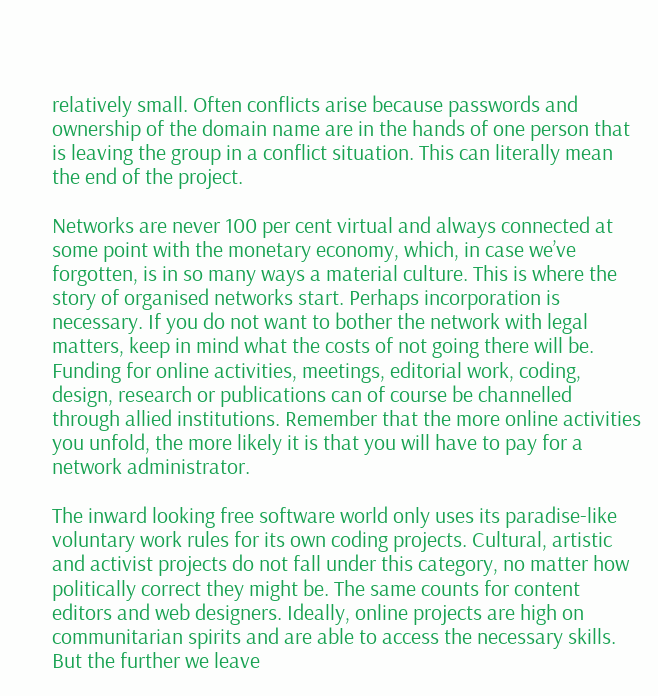relatively small. Often conflicts arise because passwords and ownership of the domain name are in the hands of one person that is leaving the group in a conflict situation. This can literally mean the end of the project.

Networks are never 100 per cent virtual and always connected at some point with the monetary economy, which, in case we’ve forgotten, is in so many ways a material culture. This is where the story of organised networks start. Perhaps incorporation is necessary. If you do not want to bother the network with legal matters, keep in mind what the costs of not going there will be. Funding for online activities, meetings, editorial work, coding, design, research or publications can of course be channelled through allied institutions. Remember that the more online activities you unfold, the more likely it is that you will have to pay for a network administrator.

The inward looking free software world only uses its paradise-like voluntary work rules for its own coding projects. Cultural, artistic and activist projects do not fall under this category, no matter how politically correct they might be. The same counts for content editors and web designers. Ideally, online projects are high on communitarian spirits and are able to access the necessary skills. But the further we leave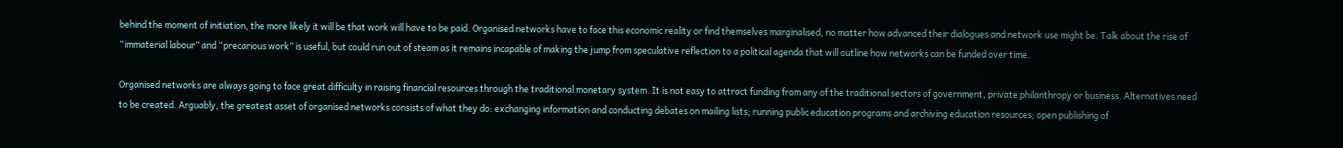behind the moment of initiation, the more likely it will be that work will have to be paid. Organised networks have to face this economic reality or find themselves marginalised, no matter how advanced their dialogues and network use might be. Talk about the rise of “immaterial labour” and “precarious work” is useful, but could run out of steam as it remains incapable of making the jump from speculative reflection to a political agenda that will outline how networks can be funded over time.

Organised networks are always going to face great difficulty in raising financial resources through the traditional monetary system. It is not easy to attract funding from any of the traditional sectors of government, private philanthropy or business. Alternatives need to be created. Arguably, the greatest asset of organised networks consists of what they do: exchanging information and conducting debates on mailing lists; running public education programs and archiving education resources; open publishing of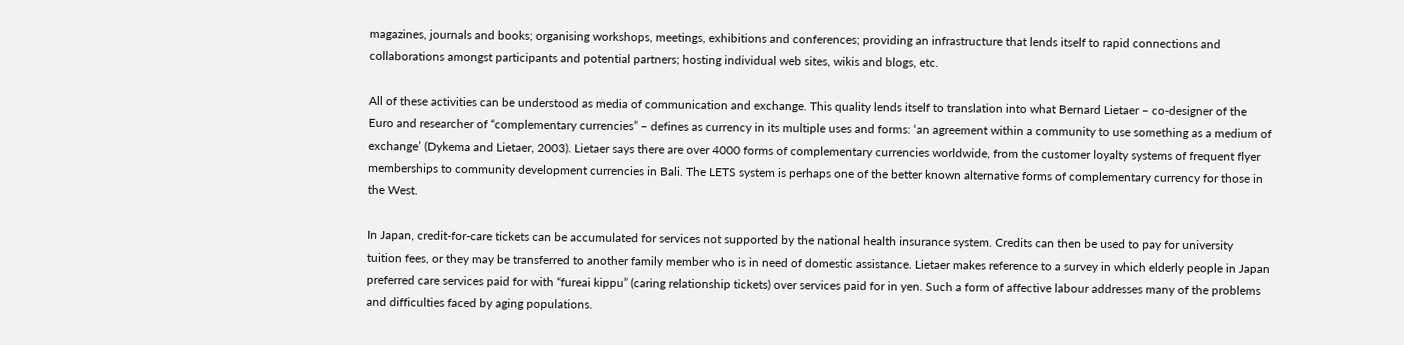magazines, journals and books; organising workshops, meetings, exhibitions and conferences; providing an infrastructure that lends itself to rapid connections and collaborations amongst participants and potential partners; hosting individual web sites, wikis and blogs, etc.

All of these activities can be understood as media of communication and exchange. This quality lends itself to translation into what Bernard Lietaer – co-designer of the Euro and researcher of “complementary currencies” – defines as currency in its multiple uses and forms: ‘an agreement within a community to use something as a medium of exchange’ (Dykema and Lietaer, 2003). Lietaer says there are over 4000 forms of complementary currencies worldwide, from the customer loyalty systems of frequent flyer memberships to community development currencies in Bali. The LETS system is perhaps one of the better known alternative forms of complementary currency for those in the West.

In Japan, credit-for-care tickets can be accumulated for services not supported by the national health insurance system. Credits can then be used to pay for university tuition fees, or they may be transferred to another family member who is in need of domestic assistance. Lietaer makes reference to a survey in which elderly people in Japan preferred care services paid for with “fureai kippu” (caring relationship tickets) over services paid for in yen. Such a form of affective labour addresses many of the problems and difficulties faced by aging populations.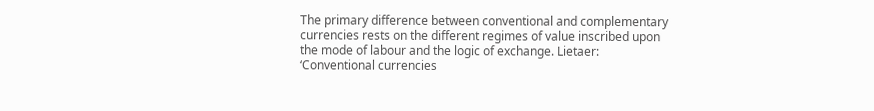The primary difference between conventional and complementary currencies rests on the different regimes of value inscribed upon the mode of labour and the logic of exchange. Lietaer: ‘Conventional currencies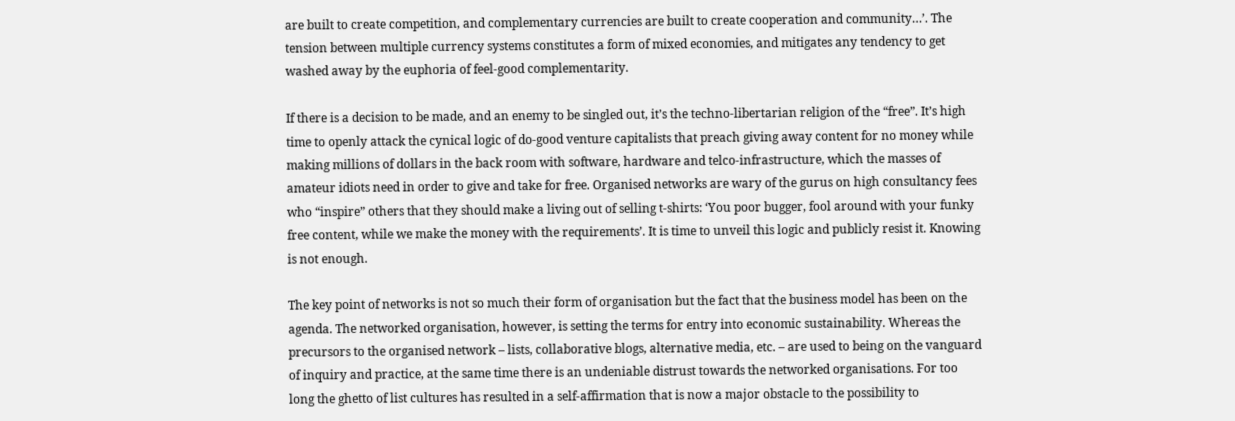are built to create competition, and complementary currencies are built to create cooperation and community…’. The tension between multiple currency systems constitutes a form of mixed economies, and mitigates any tendency to get washed away by the euphoria of feel-good complementarity.

If there is a decision to be made, and an enemy to be singled out, it’s the techno-libertarian religion of the “free”. It’s high time to openly attack the cynical logic of do-good venture capitalists that preach giving away content for no money while making millions of dollars in the back room with software, hardware and telco-infrastructure, which the masses of amateur idiots need in order to give and take for free. Organised networks are wary of the gurus on high consultancy fees who “inspire” others that they should make a living out of selling t-shirts: ‘You poor bugger, fool around with your funky free content, while we make the money with the requirements’. It is time to unveil this logic and publicly resist it. Knowing is not enough.

The key point of networks is not so much their form of organisation but the fact that the business model has been on the agenda. The networked organisation, however, is setting the terms for entry into economic sustainability. Whereas the precursors to the organised network – lists, collaborative blogs, alternative media, etc. – are used to being on the vanguard of inquiry and practice, at the same time there is an undeniable distrust towards the networked organisations. For too long the ghetto of list cultures has resulted in a self-affirmation that is now a major obstacle to the possibility to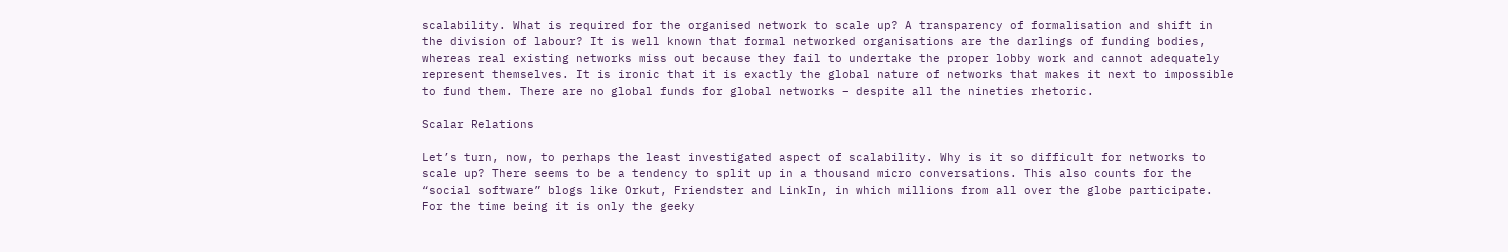scalability. What is required for the organised network to scale up? A transparency of formalisation and shift in the division of labour? It is well known that formal networked organisations are the darlings of funding bodies, whereas real existing networks miss out because they fail to undertake the proper lobby work and cannot adequately represent themselves. It is ironic that it is exactly the global nature of networks that makes it next to impossible to fund them. There are no global funds for global networks – despite all the nineties rhetoric.

Scalar Relations

Let’s turn, now, to perhaps the least investigated aspect of scalability. Why is it so difficult for networks to scale up? There seems to be a tendency to split up in a thousand micro conversations. This also counts for the “social software” blogs like Orkut, Friendster and LinkIn, in which millions from all over the globe participate. For the time being it is only the geeky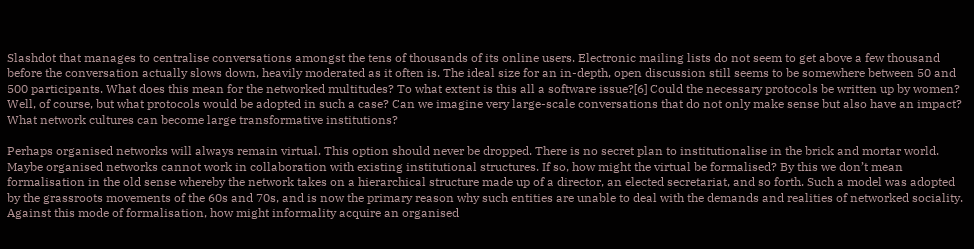Slashdot that manages to centralise conversations amongst the tens of thousands of its online users. Electronic mailing lists do not seem to get above a few thousand before the conversation actually slows down, heavily moderated as it often is. The ideal size for an in-depth, open discussion still seems to be somewhere between 50 and 500 participants. What does this mean for the networked multitudes? To what extent is this all a software issue?[6] Could the necessary protocols be written up by women? Well, of course, but what protocols would be adopted in such a case? Can we imagine very large-scale conversations that do not only make sense but also have an impact? What network cultures can become large transformative institutions?

Perhaps organised networks will always remain virtual. This option should never be dropped. There is no secret plan to institutionalise in the brick and mortar world. Maybe organised networks cannot work in collaboration with existing institutional structures. If so, how might the virtual be formalised? By this we don’t mean formalisation in the old sense whereby the network takes on a hierarchical structure made up of a director, an elected secretariat, and so forth. Such a model was adopted by the grassroots movements of the 60s and 70s, and is now the primary reason why such entities are unable to deal with the demands and realities of networked sociality. Against this mode of formalisation, how might informality acquire an organised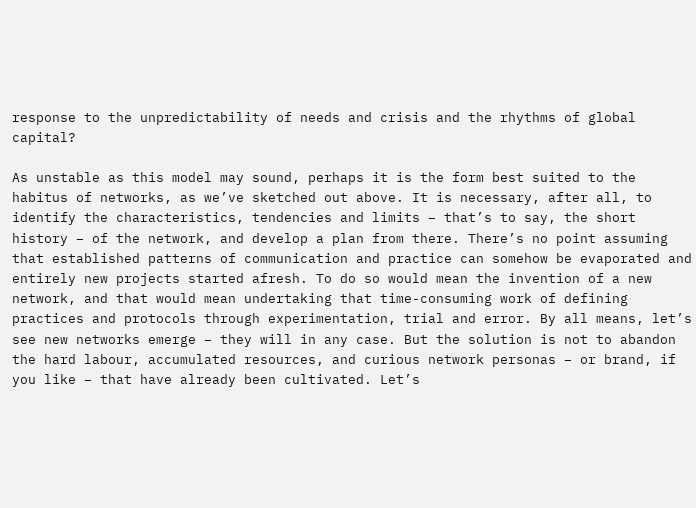response to the unpredictability of needs and crisis and the rhythms of global capital?

As unstable as this model may sound, perhaps it is the form best suited to the habitus of networks, as we’ve sketched out above. It is necessary, after all, to identify the characteristics, tendencies and limits – that’s to say, the short history – of the network, and develop a plan from there. There’s no point assuming that established patterns of communication and practice can somehow be evaporated and entirely new projects started afresh. To do so would mean the invention of a new network, and that would mean undertaking that time-consuming work of defining practices and protocols through experimentation, trial and error. By all means, let’s see new networks emerge – they will in any case. But the solution is not to abandon the hard labour, accumulated resources, and curious network personas – or brand, if you like – that have already been cultivated. Let’s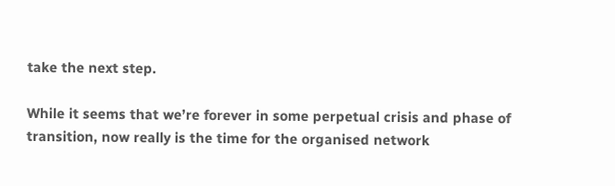take the next step.

While it seems that we’re forever in some perpetual crisis and phase of transition, now really is the time for the organised network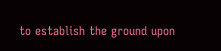to establish the ground upon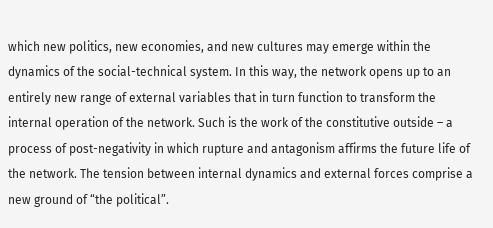which new politics, new economies, and new cultures may emerge within the dynamics of the social-technical system. In this way, the network opens up to an entirely new range of external variables that in turn function to transform the internal operation of the network. Such is the work of the constitutive outside – a process of post-negativity in which rupture and antagonism affirms the future life of the network. The tension between internal dynamics and external forces comprise a new ground of “the political”.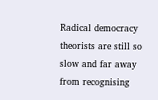Radical democracy theorists are still so slow and far away from recognising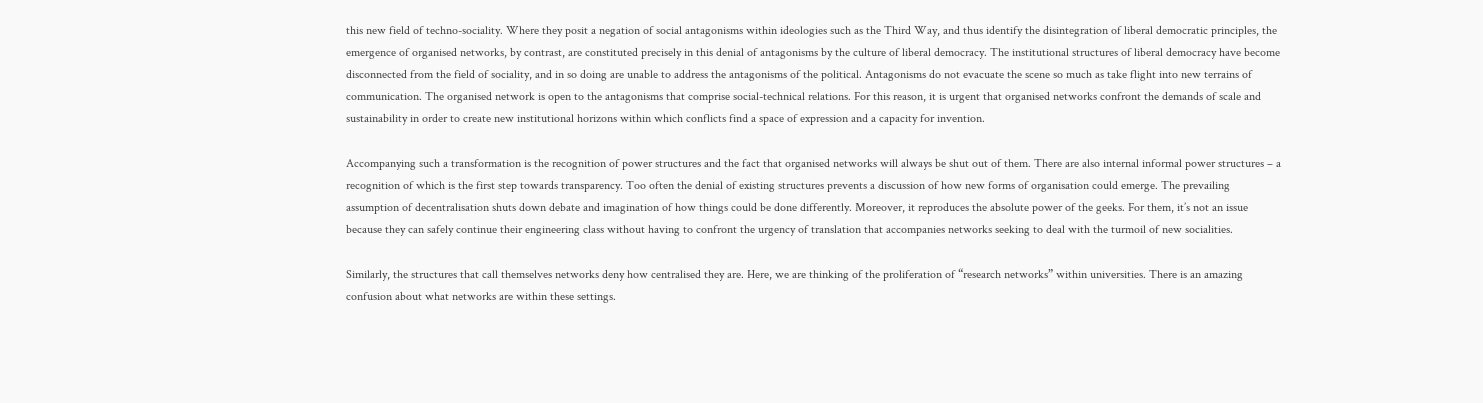this new field of techno-sociality. Where they posit a negation of social antagonisms within ideologies such as the Third Way, and thus identify the disintegration of liberal democratic principles, the emergence of organised networks, by contrast, are constituted precisely in this denial of antagonisms by the culture of liberal democracy. The institutional structures of liberal democracy have become disconnected from the field of sociality, and in so doing are unable to address the antagonisms of the political. Antagonisms do not evacuate the scene so much as take flight into new terrains of communication. The organised network is open to the antagonisms that comprise social-technical relations. For this reason, it is urgent that organised networks confront the demands of scale and sustainability in order to create new institutional horizons within which conflicts find a space of expression and a capacity for invention.

Accompanying such a transformation is the recognition of power structures and the fact that organised networks will always be shut out of them. There are also internal informal power structures – a recognition of which is the first step towards transparency. Too often the denial of existing structures prevents a discussion of how new forms of organisation could emerge. The prevailing assumption of decentralisation shuts down debate and imagination of how things could be done differently. Moreover, it reproduces the absolute power of the geeks. For them, it’s not an issue because they can safely continue their engineering class without having to confront the urgency of translation that accompanies networks seeking to deal with the turmoil of new socialities.

Similarly, the structures that call themselves networks deny how centralised they are. Here, we are thinking of the proliferation of “research networks” within universities. There is an amazing confusion about what networks are within these settings.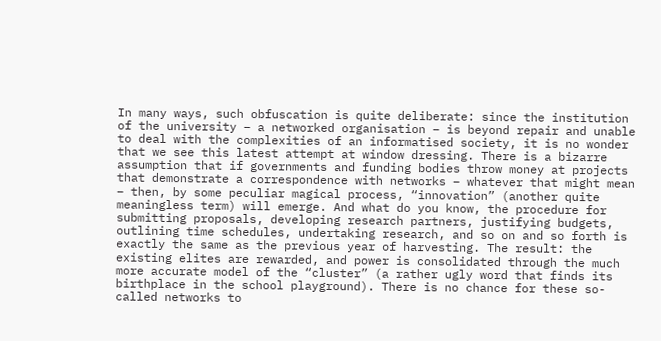In many ways, such obfuscation is quite deliberate: since the institution of the university – a networked organisation – is beyond repair and unable to deal with the complexities of an informatised society, it is no wonder that we see this latest attempt at window dressing. There is a bizarre assumption that if governments and funding bodies throw money at projects that demonstrate a correspondence with networks – whatever that might mean – then, by some peculiar magical process, “innovation” (another quite meaningless term) will emerge. And what do you know, the procedure for submitting proposals, developing research partners, justifying budgets, outlining time schedules, undertaking research, and so on and so forth is exactly the same as the previous year of harvesting. The result: the existing elites are rewarded, and power is consolidated through the much more accurate model of the “cluster” (a rather ugly word that finds its birthplace in the school playground). There is no chance for these so-called networks to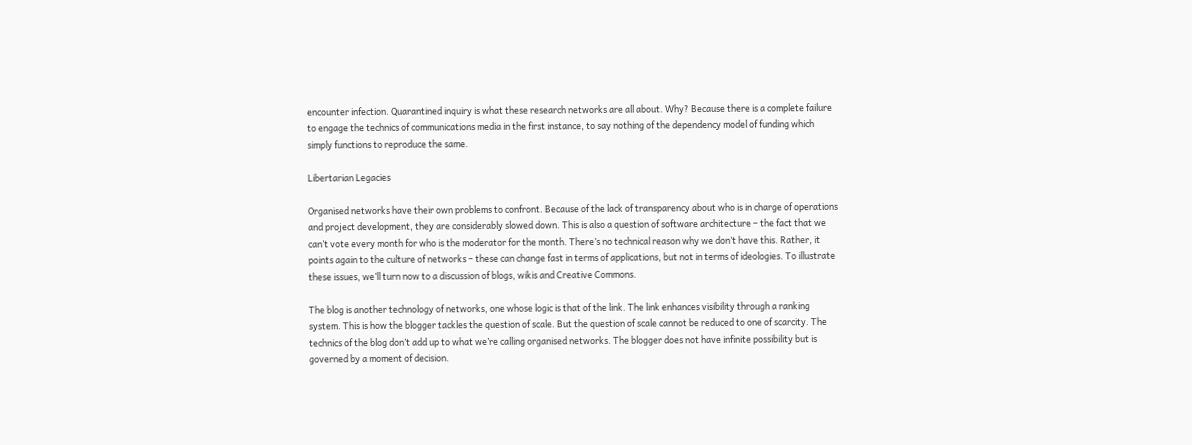encounter infection. Quarantined inquiry is what these research networks are all about. Why? Because there is a complete failure to engage the technics of communications media in the first instance, to say nothing of the dependency model of funding which simply functions to reproduce the same.

Libertarian Legacies

Organised networks have their own problems to confront. Because of the lack of transparency about who is in charge of operations and project development, they are considerably slowed down. This is also a question of software architecture – the fact that we can’t vote every month for who is the moderator for the month. There’s no technical reason why we don’t have this. Rather, it points again to the culture of networks – these can change fast in terms of applications, but not in terms of ideologies. To illustrate these issues, we’ll turn now to a discussion of blogs, wikis and Creative Commons.

The blog is another technology of networks, one whose logic is that of the link. The link enhances visibility through a ranking system. This is how the blogger tackles the question of scale. But the question of scale cannot be reduced to one of scarcity. The technics of the blog don’t add up to what we’re calling organised networks. The blogger does not have infinite possibility but is governed by a moment of decision.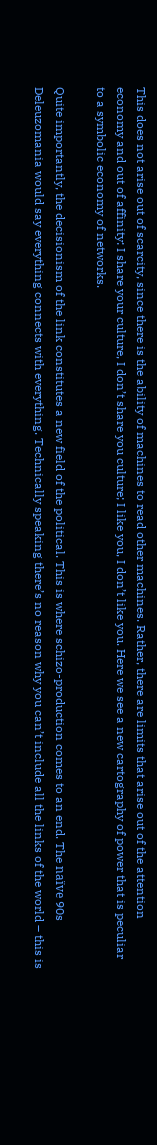This does not arise out of scarcity, since there is the ability of machines to read other machines. Rather, there are limits that arise out of the attention economy and out of affinity: I share your culture, I don’t share you culture; I like you, I don’t like you. Here we see a new cartography of power that is peculiar to a symbolic economy of networks.

Quite importantly, the decisionism of the link constitutes a new field of the political. This is where schizo-production comes to an end. The naïve 90s Deleuzomania would say everything connects with everything. Technically speaking there’s no reason why you can’t include all the links of the world – this is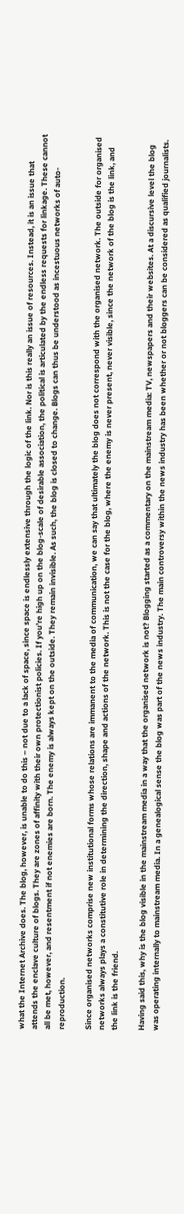what the Internet Archive does. The blog, however, is unable to do this – not due to a lack of space, since space is endlessly extensive through the logic of the link. Nor is this really an issue of resources. Instead, it is an issue that attends the enclave culture of blogs. They are zones of affinity with their own protectionist policies. If you’re high up on the blog-scale of desirable association, the political is articulated by the endless requests for linkage. These cannot all be met, however, and resentment if not enemies are born. The enemy is always kept on the outside. They remain invisible. As such, the blog is closed to change. Blogs can thus be understood as incestuous networks of auto-reproduction.

Since organised networks comprise new institutional forms whose relations are immanent to the media of communication, we can say that ultimately the blog does not correspond with the organised network. The outside for organised networks always plays a constitutive role in determining the direction, shape and actions of the network. This is not the case for the blog, where the enemy is never present, never visible, since the network of the blog is the link, and the link is the friend.

Having said this, why is the blog visible in the mainstream media in a way that the organised network is not? Blogging started as a commentary on the mainstream media: TV, newspapers and their websites. At a discursive level the blog was operating internally to mainstream media. In a genealogical sense the blog was part of the news industry. The main controversy within the news industry has been whether or not bloggers can be considered as qualified journalists.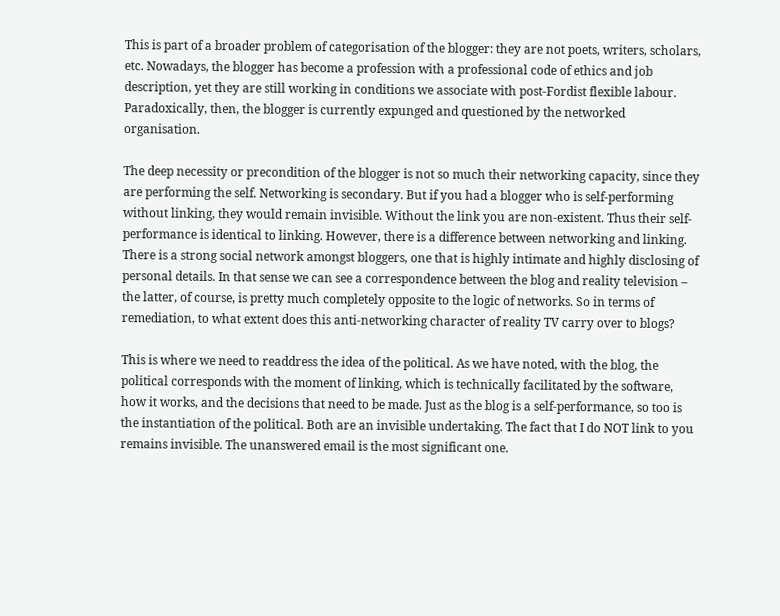This is part of a broader problem of categorisation of the blogger: they are not poets, writers, scholars, etc. Nowadays, the blogger has become a profession with a professional code of ethics and job description, yet they are still working in conditions we associate with post-Fordist flexible labour. Paradoxically, then, the blogger is currently expunged and questioned by the networked organisation.

The deep necessity or precondition of the blogger is not so much their networking capacity, since they are performing the self. Networking is secondary. But if you had a blogger who is self-performing without linking, they would remain invisible. Without the link you are non-existent. Thus their self-performance is identical to linking. However, there is a difference between networking and linking. There is a strong social network amongst bloggers, one that is highly intimate and highly disclosing of personal details. In that sense we can see a correspondence between the blog and reality television – the latter, of course, is pretty much completely opposite to the logic of networks. So in terms of remediation, to what extent does this anti-networking character of reality TV carry over to blogs?

This is where we need to readdress the idea of the political. As we have noted, with the blog, the political corresponds with the moment of linking, which is technically facilitated by the software, how it works, and the decisions that need to be made. Just as the blog is a self-performance, so too is the instantiation of the political. Both are an invisible undertaking. The fact that I do NOT link to you remains invisible. The unanswered email is the most significant one.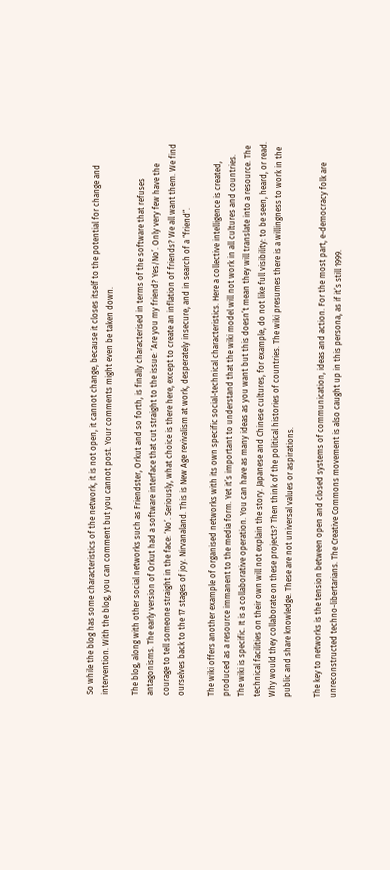So while the blog has some characteristics of the network, it is not open, it cannot change, because it closes itself to the potential for change and intervention. With the blog, you can comment but you cannot post. Your comments might even be taken down.

The blog, along with other social networks such as Friendster, Orkut and so forth, is finally characterised in terms of the software that refuses antagonisms. The early version of Orkut had a software interface that cut straight to the issue: ‘Are you my friend? Yes/No’. Only very few have the courage to tell someone straight in the face: ‘No’. Seriously, what choice is there here, except to create an inflation of friends? We all want them. We find ourselves back to the 17 stages of joy. Nirvanaland. This is New Age revivalism at work, desperately insecure, and in search of a “friend”.

The wiki offers another example of organised networks with its own specific social-technical characteristics. Here a collective intelligence is created, produced as a resource immanent to the media form. Yet it’s important to understand that the wiki model will not work in all cultures and countries. The wiki is specific. It is a collaborative operation. You can have as many ideas as you want but this doesn’t mean they will translate into a resource. The technical facilities on their own will not explain the story. Japanese and Chinese cultures, for example, do not like full visibility: to be seen, heard, or read. Why would they collaborate on these projects? Then think of the political histories of countries. The wiki presumes there is a willingness to work in the public and share knowledge. These are not universal values or aspirations.

The key to networks is the tension between open and closed systems of communication, ideas and action. For the most part, e-democracy folk are unreconstructed techno-libertarians. The Creative Commons movement is also caught up in this persona, as if it’s still 1999.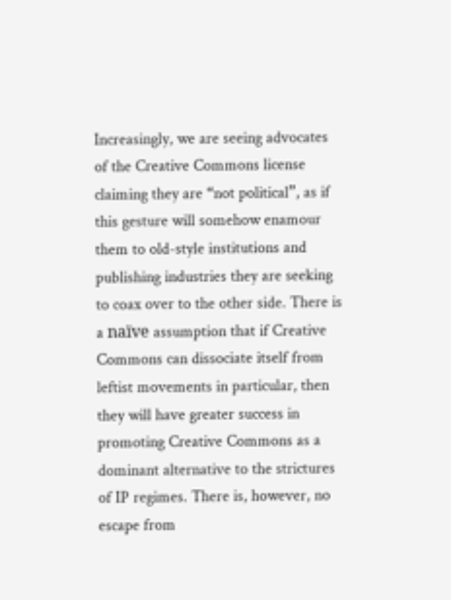Increasingly, we are seeing advocates of the Creative Commons license claiming they are “not political”, as if this gesture will somehow enamour them to old-style institutions and publishing industries they are seeking to coax over to the other side. There is a naïve assumption that if Creative Commons can dissociate itself from leftist movements in particular, then they will have greater success in promoting Creative Commons as a dominant alternative to the strictures of IP regimes. There is, however, no escape from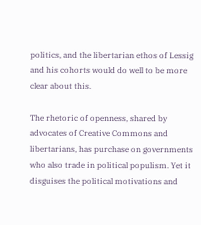politics, and the libertarian ethos of Lessig and his cohorts would do well to be more clear about this.

The rhetoric of openness, shared by advocates of Creative Commons and libertarians, has purchase on governments who also trade in political populism. Yet it disguises the political motivations and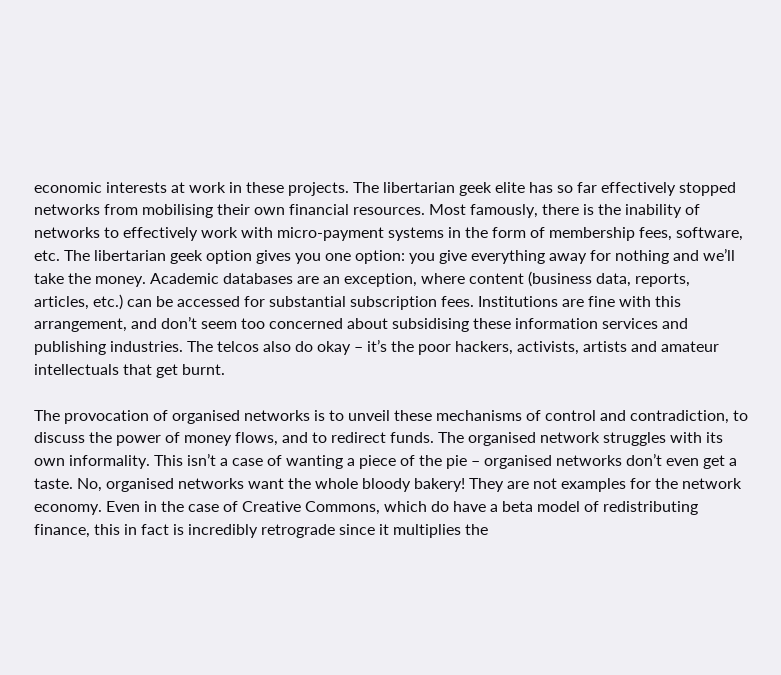economic interests at work in these projects. The libertarian geek elite has so far effectively stopped networks from mobilising their own financial resources. Most famously, there is the inability of networks to effectively work with micro-payment systems in the form of membership fees, software, etc. The libertarian geek option gives you one option: you give everything away for nothing and we’ll take the money. Academic databases are an exception, where content (business data, reports, articles, etc.) can be accessed for substantial subscription fees. Institutions are fine with this arrangement, and don’t seem too concerned about subsidising these information services and publishing industries. The telcos also do okay – it’s the poor hackers, activists, artists and amateur intellectuals that get burnt.

The provocation of organised networks is to unveil these mechanisms of control and contradiction, to discuss the power of money flows, and to redirect funds. The organised network struggles with its own informality. This isn’t a case of wanting a piece of the pie – organised networks don’t even get a taste. No, organised networks want the whole bloody bakery! They are not examples for the network economy. Even in the case of Creative Commons, which do have a beta model of redistributing finance, this in fact is incredibly retrograde since it multiplies the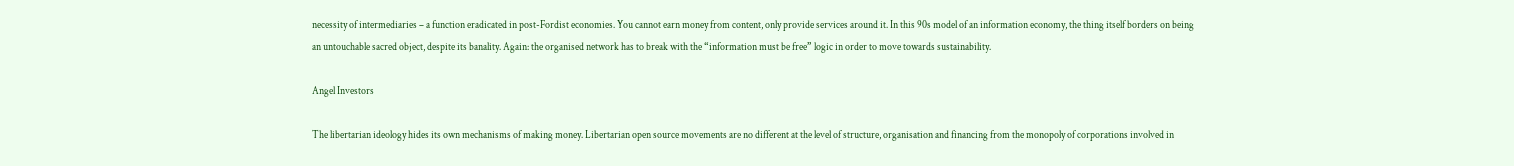necessity of intermediaries – a function eradicated in post-Fordist economies. You cannot earn money from content, only provide services around it. In this 90s model of an information economy, the thing itself borders on being an untouchable sacred object, despite its banality. Again: the organised network has to break with the “information must be free” logic in order to move towards sustainability.

Angel Investors

The libertarian ideology hides its own mechanisms of making money. Libertarian open source movements are no different at the level of structure, organisation and financing from the monopoly of corporations involved in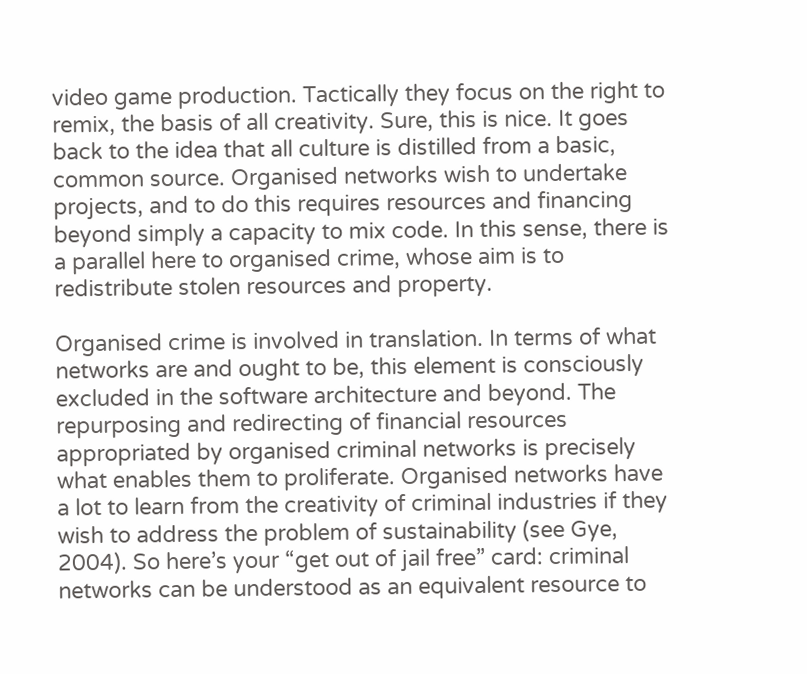video game production. Tactically they focus on the right to remix, the basis of all creativity. Sure, this is nice. It goes back to the idea that all culture is distilled from a basic, common source. Organised networks wish to undertake projects, and to do this requires resources and financing beyond simply a capacity to mix code. In this sense, there is a parallel here to organised crime, whose aim is to redistribute stolen resources and property.

Organised crime is involved in translation. In terms of what networks are and ought to be, this element is consciously excluded in the software architecture and beyond. The repurposing and redirecting of financial resources appropriated by organised criminal networks is precisely what enables them to proliferate. Organised networks have a lot to learn from the creativity of criminal industries if they wish to address the problem of sustainability (see Gye, 2004). So here’s your “get out of jail free” card: criminal networks can be understood as an equivalent resource to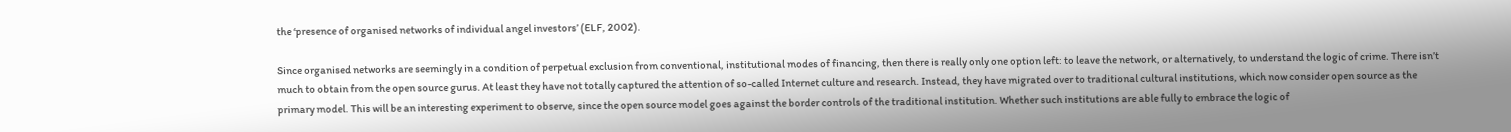the ‘presence of organised networks of individual angel investors’ (ELF, 2002).

Since organised networks are seemingly in a condition of perpetual exclusion from conventional, institutional modes of financing, then there is really only one option left: to leave the network, or alternatively, to understand the logic of crime. There isn’t much to obtain from the open source gurus. At least they have not totally captured the attention of so-called Internet culture and research. Instead, they have migrated over to traditional cultural institutions, which now consider open source as the primary model. This will be an interesting experiment to observe, since the open source model goes against the border controls of the traditional institution. Whether such institutions are able fully to embrace the logic of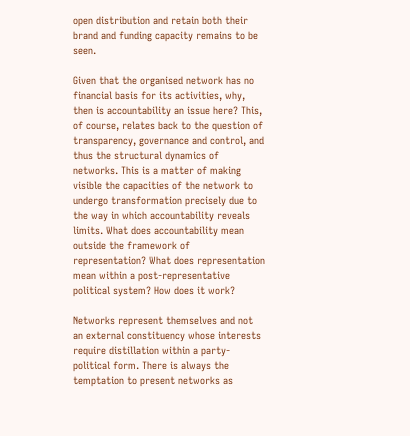open distribution and retain both their brand and funding capacity remains to be seen.

Given that the organised network has no financial basis for its activities, why, then is accountability an issue here? This, of course, relates back to the question of transparency, governance and control, and thus the structural dynamics of networks. This is a matter of making visible the capacities of the network to undergo transformation precisely due to the way in which accountability reveals limits. What does accountability mean outside the framework of representation? What does representation mean within a post-representative political system? How does it work?

Networks represent themselves and not an external constituency whose interests require distillation within a party-political form. There is always the temptation to present networks as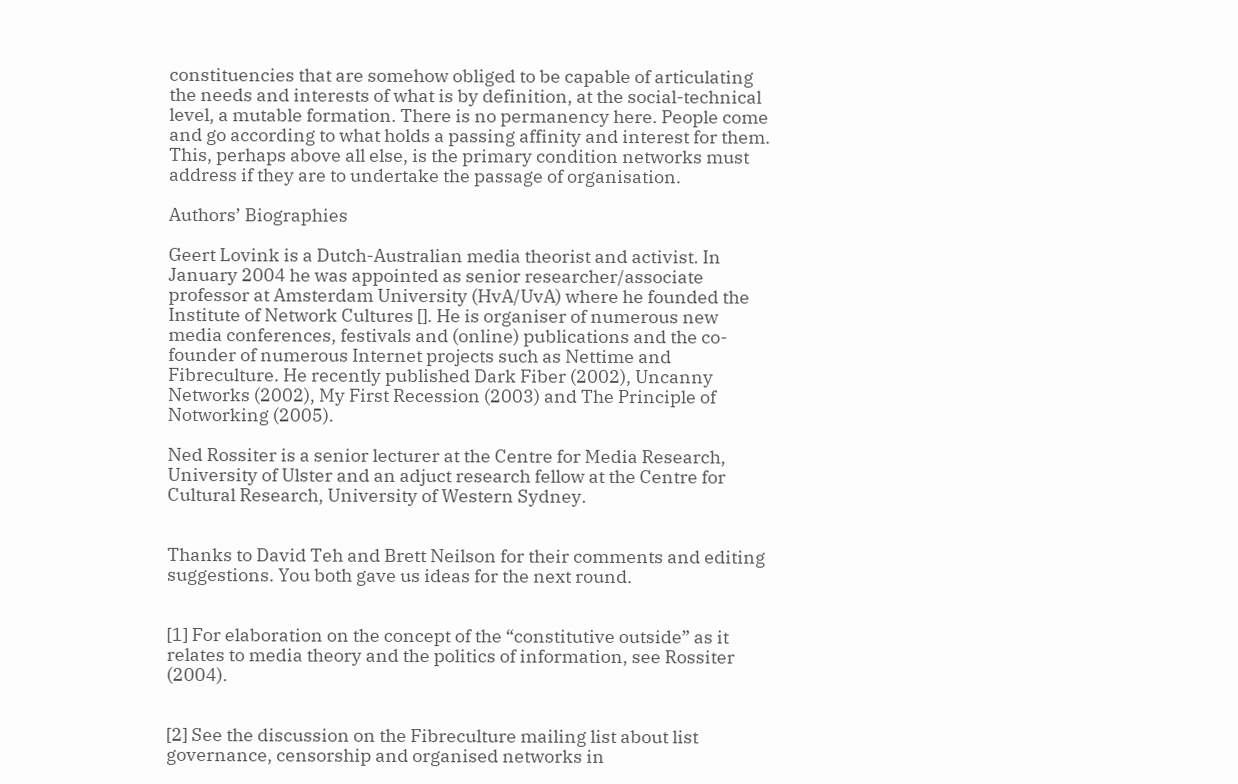constituencies that are somehow obliged to be capable of articulating the needs and interests of what is by definition, at the social-technical level, a mutable formation. There is no permanency here. People come and go according to what holds a passing affinity and interest for them. This, perhaps above all else, is the primary condition networks must address if they are to undertake the passage of organisation.

Authors’ Biographies

Geert Lovink is a Dutch-Australian media theorist and activist. In January 2004 he was appointed as senior researcher/associate professor at Amsterdam University (HvA/UvA) where he founded the Institute of Network Cultures []. He is organiser of numerous new media conferences, festivals and (online) publications and the co-founder of numerous Internet projects such as Nettime and Fibreculture. He recently published Dark Fiber (2002), Uncanny Networks (2002), My First Recession (2003) and The Principle of Notworking (2005).

Ned Rossiter is a senior lecturer at the Centre for Media Research, University of Ulster and an adjuct research fellow at the Centre for Cultural Research, University of Western Sydney.


Thanks to David Teh and Brett Neilson for their comments and editing suggestions. You both gave us ideas for the next round.


[1] For elaboration on the concept of the “constitutive outside” as it relates to media theory and the politics of information, see Rossiter (2004).


[2] See the discussion on the Fibreculture mailing list about list governance, censorship and organised networks in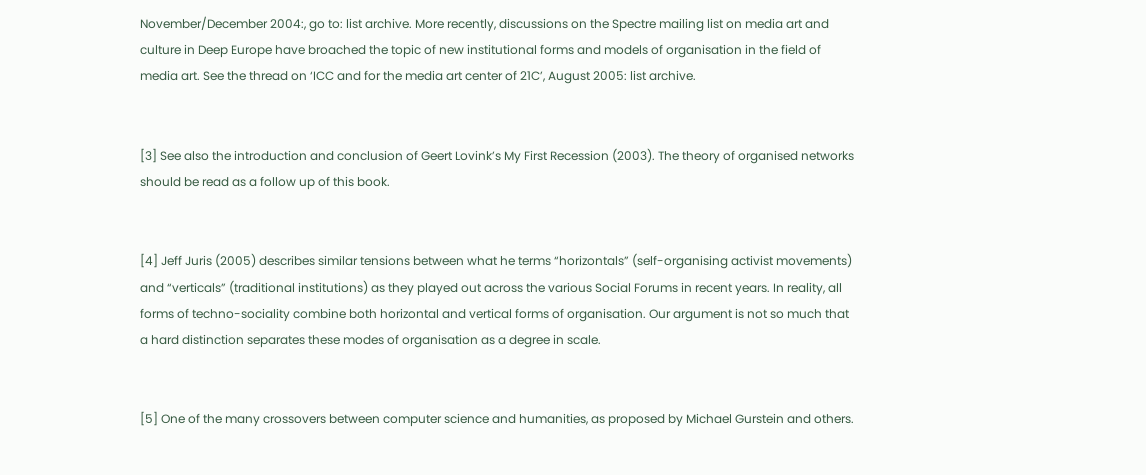November/December 2004:, go to: list archive. More recently, discussions on the Spectre mailing list on media art and culture in Deep Europe have broached the topic of new institutional forms and models of organisation in the field of media art. See the thread on ‘ICC and for the media art center of 21C’, August 2005: list archive.


[3] See also the introduction and conclusion of Geert Lovink’s My First Recession (2003). The theory of organised networks should be read as a follow up of this book.


[4] Jeff Juris (2005) describes similar tensions between what he terms “horizontals” (self-organising activist movements) and “verticals” (traditional institutions) as they played out across the various Social Forums in recent years. In reality, all forms of techno-sociality combine both horizontal and vertical forms of organisation. Our argument is not so much that a hard distinction separates these modes of organisation as a degree in scale.


[5] One of the many crossovers between computer science and humanities, as proposed by Michael Gurstein and others.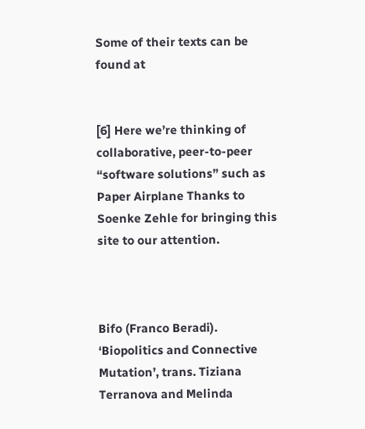Some of their texts can be found at


[6] Here we’re thinking of collaborative, peer-to-peer “software solutions” such as Paper Airplane Thanks to Soenke Zehle for bringing this site to our attention.



Bifo (Franco Beradi). ‘Biopolitics and Connective Mutation’, trans. Tiziana Terranova and Melinda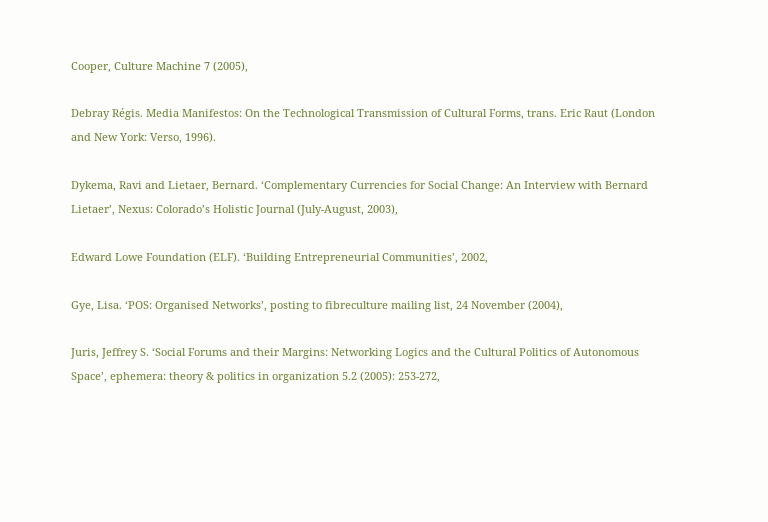Cooper, Culture Machine 7 (2005),

Debray Régis. Media Manifestos: On the Technological Transmission of Cultural Forms, trans. Eric Raut (London and New York: Verso, 1996).

Dykema, Ravi and Lietaer, Bernard. ‘Complementary Currencies for Social Change: An Interview with Bernard Lietaer’, Nexus: Colorado’s Holistic Journal (July-August, 2003),

Edward Lowe Foundation (ELF). ‘Building Entrepreneurial Communities’, 2002,

Gye, Lisa. ‘POS: Organised Networks’, posting to fibreculture mailing list, 24 November (2004),

Juris, Jeffrey S. ‘Social Forums and their Margins: Networking Logics and the Cultural Politics of Autonomous Space’, ephemera: theory & politics in organization 5.2 (2005): 253-272,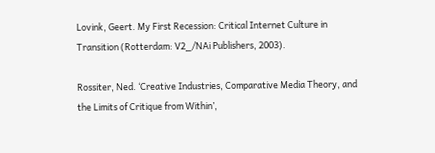Lovink, Geert. My First Recession: Critical Internet Culture in Transition (Rotterdam: V2_/NAi Publishers, 2003).

Rossiter, Ned. ‘Creative Industries, Comparative Media Theory, and the Limits of Critique from Within’,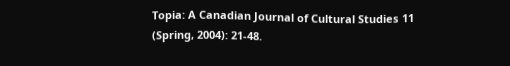Topia: A Canadian Journal of Cultural Studies 11 (Spring, 2004): 21-48.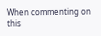When commenting on this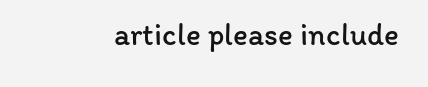article please include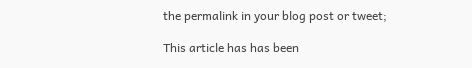the permalink in your blog post or tweet;

This article has has been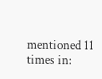mentioned 11 times in: